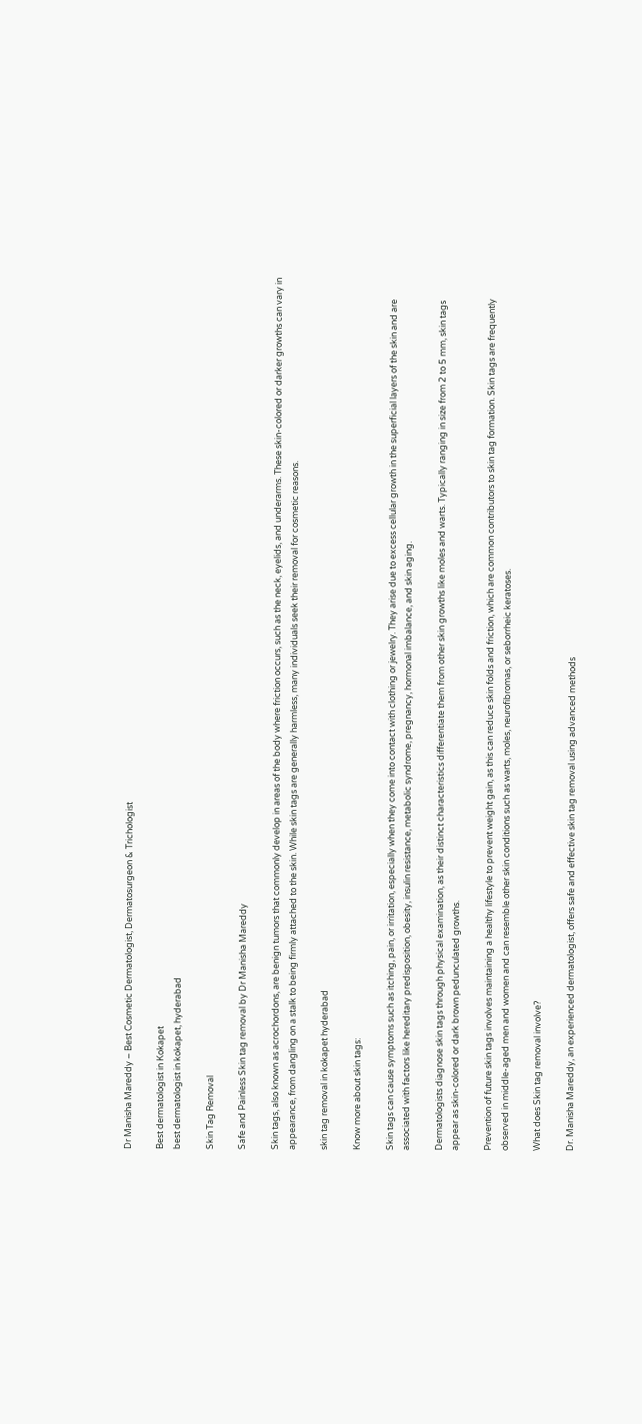Dr Manisha Mareddy – Best Cosmetic Dermatologist, Dermatosurgeon & Trichologist

Best dermatologist in Kokapet
best dermatologist in kokapet, hyderabad

Skin Tag Removal

Safe and Painless Skin tag removal by Dr Manisha Mareddy

Skin tags, also known as acrochordons, are benign tumors that commonly develop in areas of the body where friction occurs, such as the neck, eyelids, and underarms. These skin-colored or darker growths can vary in appearance, from dangling on a stalk to being firmly attached to the skin. While skin tags are generally harmless, many individuals seek their removal for cosmetic reasons.

skin tag removal in kokapet hyderabad

Know more about skin tags:

Skin tags can cause symptoms such as itching, pain, or irritation, especially when they come into contact with clothing or jewelry. They arise due to excess cellular growth in the superficial layers of the skin and are associated with factors like hereditary predisposition, obesity, insulin resistance, metabolic syndrome, pregnancy, hormonal imbalance, and skin aging.

Dermatologists diagnose skin tags through physical examination, as their distinct characteristics differentiate them from other skin growths like moles and warts. Typically ranging in size from 2 to 5 mm, skin tags appear as skin-colored or dark brown pedunculated growths.

Prevention of future skin tags involves maintaining a healthy lifestyle to prevent weight gain, as this can reduce skin folds and friction, which are common contributors to skin tag formation. Skin tags are frequently observed in middle-aged men and women and can resemble other skin conditions such as warts, moles, neurofibromas, or seborrheic keratoses.

What does Skin tag removal involve?

Dr. Manisha Mareddy, an experienced dermatologist, offers safe and effective skin tag removal using advanced methods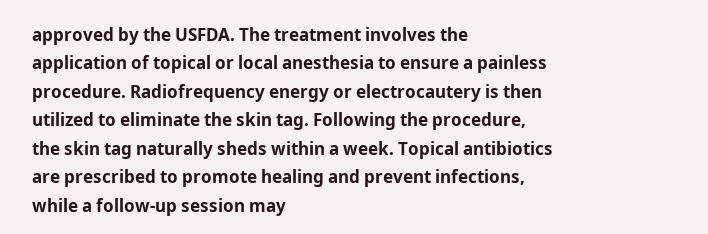approved by the USFDA. The treatment involves the application of topical or local anesthesia to ensure a painless procedure. Radiofrequency energy or electrocautery is then utilized to eliminate the skin tag. Following the procedure, the skin tag naturally sheds within a week. Topical antibiotics are prescribed to promote healing and prevent infections, while a follow-up session may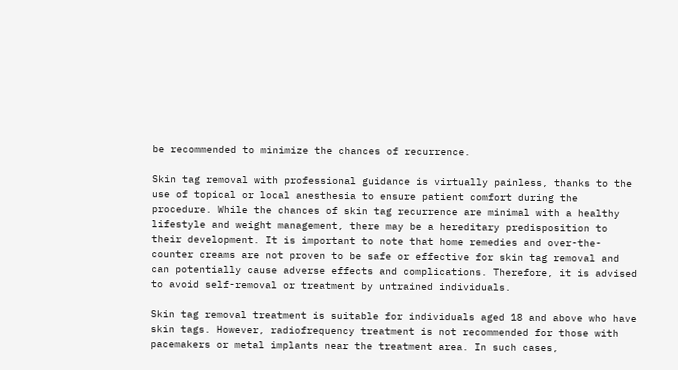be recommended to minimize the chances of recurrence.

Skin tag removal with professional guidance is virtually painless, thanks to the use of topical or local anesthesia to ensure patient comfort during the procedure. While the chances of skin tag recurrence are minimal with a healthy lifestyle and weight management, there may be a hereditary predisposition to their development. It is important to note that home remedies and over-the-counter creams are not proven to be safe or effective for skin tag removal and can potentially cause adverse effects and complications. Therefore, it is advised to avoid self-removal or treatment by untrained individuals.

Skin tag removal treatment is suitable for individuals aged 18 and above who have skin tags. However, radiofrequency treatment is not recommended for those with pacemakers or metal implants near the treatment area. In such cases,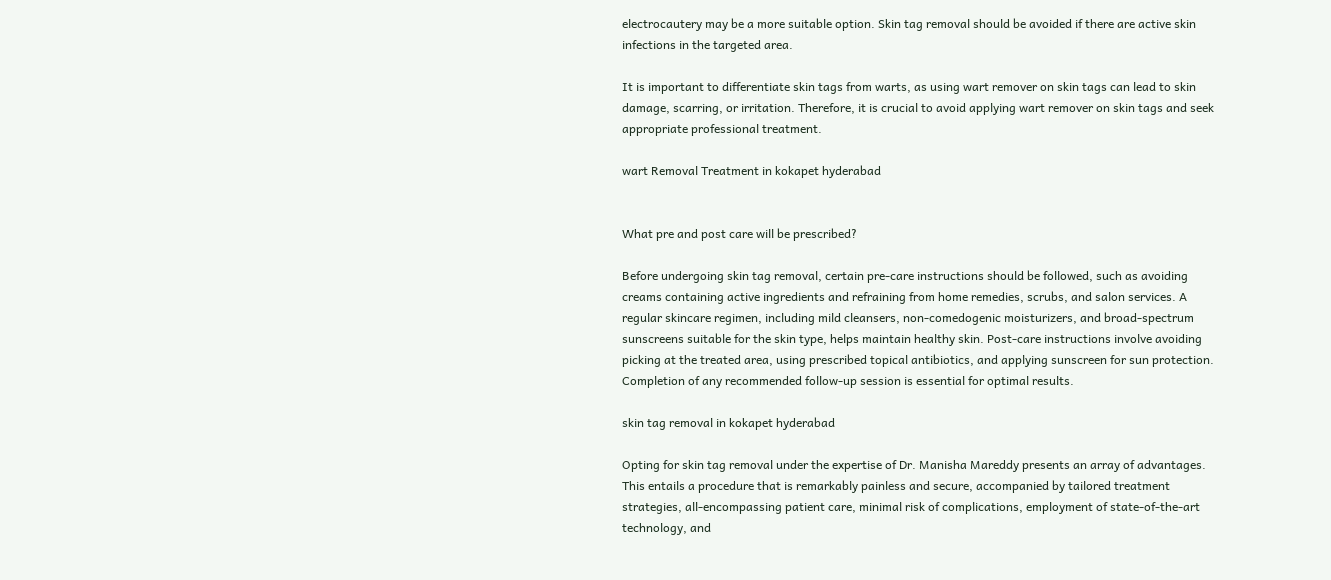electrocautery may be a more suitable option. Skin tag removal should be avoided if there are active skin infections in the targeted area.

It is important to differentiate skin tags from warts, as using wart remover on skin tags can lead to skin damage, scarring, or irritation. Therefore, it is crucial to avoid applying wart remover on skin tags and seek appropriate professional treatment.

wart Removal Treatment in kokapet hyderabad


What pre and post care will be prescribed?

Before undergoing skin tag removal, certain pre-care instructions should be followed, such as avoiding creams containing active ingredients and refraining from home remedies, scrubs, and salon services. A regular skincare regimen, including mild cleansers, non-comedogenic moisturizers, and broad-spectrum sunscreens suitable for the skin type, helps maintain healthy skin. Post-care instructions involve avoiding picking at the treated area, using prescribed topical antibiotics, and applying sunscreen for sun protection. Completion of any recommended follow-up session is essential for optimal results.

skin tag removal in kokapet hyderabad

Opting for skin tag removal under the expertise of Dr. Manisha Mareddy presents an array of advantages. This entails a procedure that is remarkably painless and secure, accompanied by tailored treatment strategies, all-encompassing patient care, minimal risk of complications, employment of state-of-the-art technology, and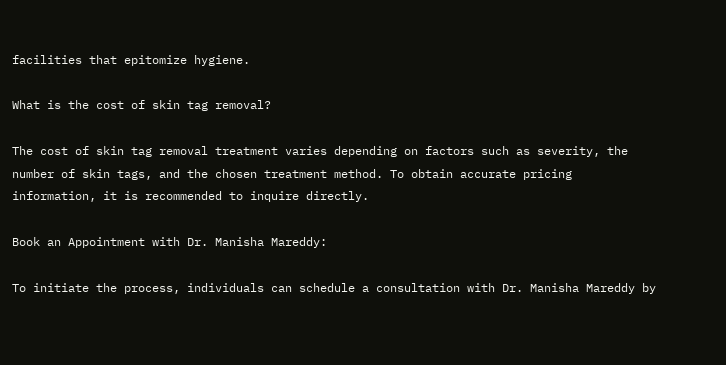facilities that epitomize hygiene.

What is the cost of skin tag removal?

The cost of skin tag removal treatment varies depending on factors such as severity, the number of skin tags, and the chosen treatment method. To obtain accurate pricing information, it is recommended to inquire directly.

Book an Appointment with Dr. Manisha Mareddy:

To initiate the process, individuals can schedule a consultation with Dr. Manisha Mareddy by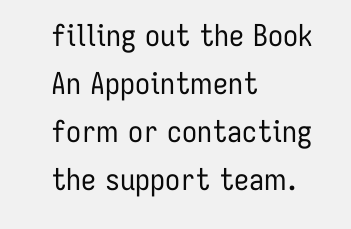filling out the Book An Appointment form or contacting the support team.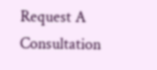Request A Consultation